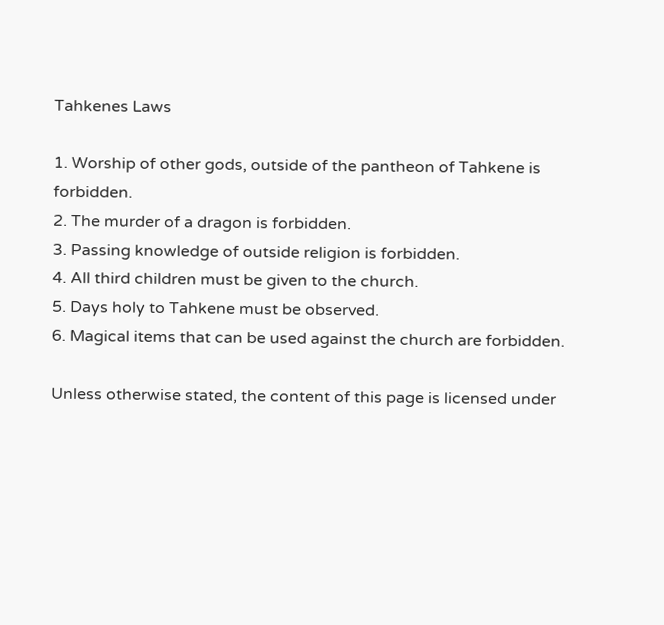Tahkenes Laws

1. Worship of other gods, outside of the pantheon of Tahkene is forbidden.
2. The murder of a dragon is forbidden.
3. Passing knowledge of outside religion is forbidden.
4. All third children must be given to the church.
5. Days holy to Tahkene must be observed.
6. Magical items that can be used against the church are forbidden.

Unless otherwise stated, the content of this page is licensed under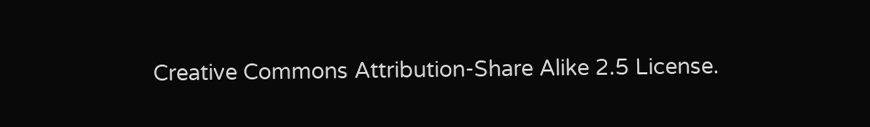Creative Commons Attribution-Share Alike 2.5 License.